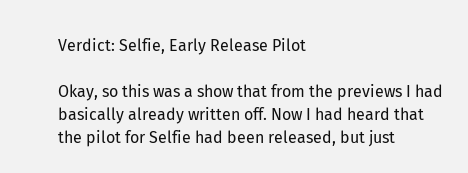Verdict: Selfie, Early Release Pilot

Okay, so this was a show that from the previews I had basically already written off. Now I had heard that the pilot for Selfie had been released, but just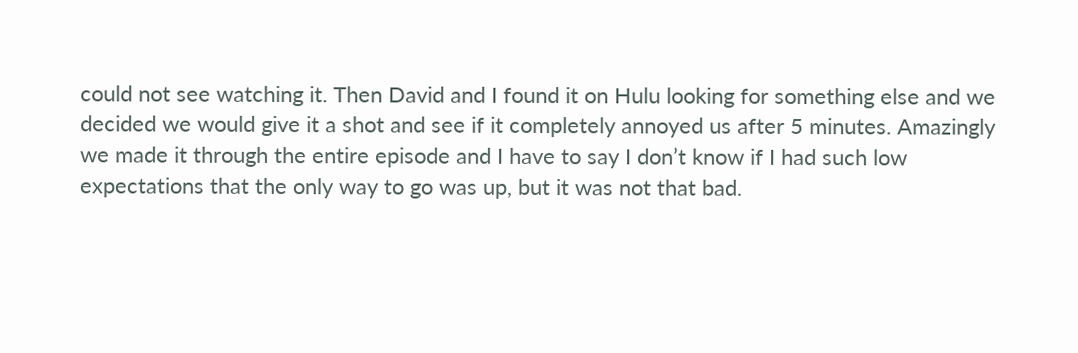could not see watching it. Then David and I found it on Hulu looking for something else and we decided we would give it a shot and see if it completely annoyed us after 5 minutes. Amazingly we made it through the entire episode and I have to say I don’t know if I had such low expectations that the only way to go was up, but it was not that bad.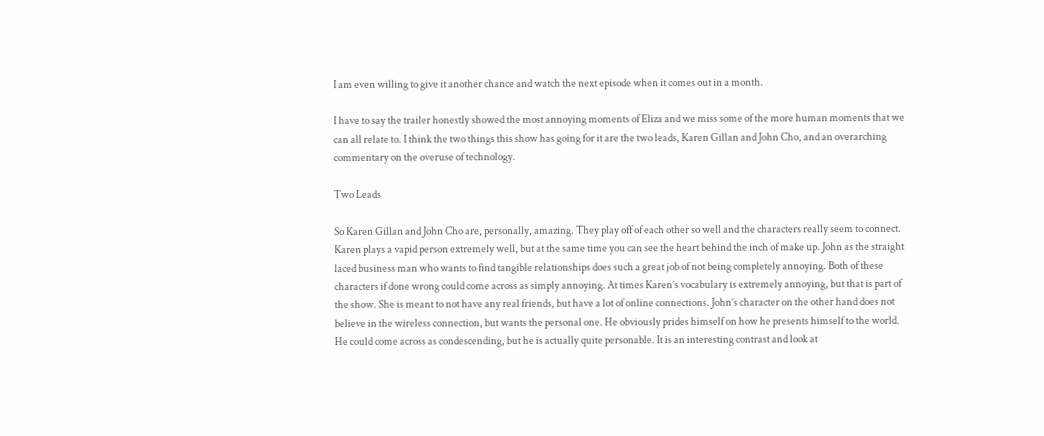I am even willing to give it another chance and watch the next episode when it comes out in a month.

I have to say the trailer honestly showed the most annoying moments of Eliza and we miss some of the more human moments that we can all relate to. I think the two things this show has going for it are the two leads, Karen Gillan and John Cho, and an overarching commentary on the overuse of technology.

Two Leads

So Karen Gillan and John Cho are, personally, amazing. They play off of each other so well and the characters really seem to connect. Karen plays a vapid person extremely well, but at the same time you can see the heart behind the inch of make up. John as the straight laced business man who wants to find tangible relationships does such a great job of not being completely annoying. Both of these characters if done wrong could come across as simply annoying. At times Karen’s vocabulary is extremely annoying, but that is part of the show. She is meant to not have any real friends, but have a lot of online connections. John’s character on the other hand does not believe in the wireless connection, but wants the personal one. He obviously prides himself on how he presents himself to the world. He could come across as condescending, but he is actually quite personable. It is an interesting contrast and look at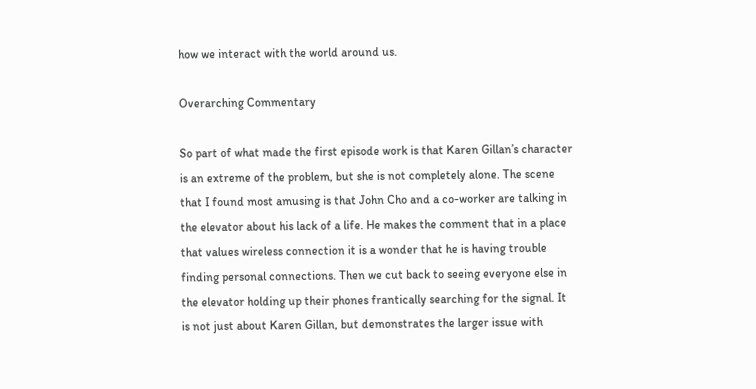how we interact with the world around us.

Overarching Commentary

So part of what made the first episode work is that Karen Gillan’s character is an extreme of the problem, but she is not completely alone. The scene that I found most amusing is that John Cho and a co-worker are talking in the elevator about his lack of a life. He makes the comment that in a place that values wireless connection it is a wonder that he is having trouble finding personal connections. Then we cut back to seeing everyone else in the elevator holding up their phones frantically searching for the signal. It is not just about Karen Gillan, but demonstrates the larger issue with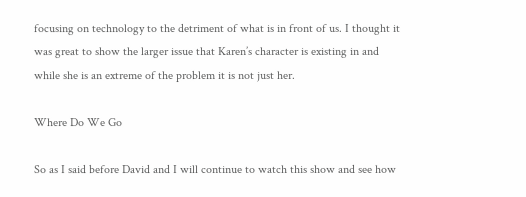focusing on technology to the detriment of what is in front of us. I thought it was great to show the larger issue that Karen’s character is existing in and while she is an extreme of the problem it is not just her.

Where Do We Go

So as I said before David and I will continue to watch this show and see how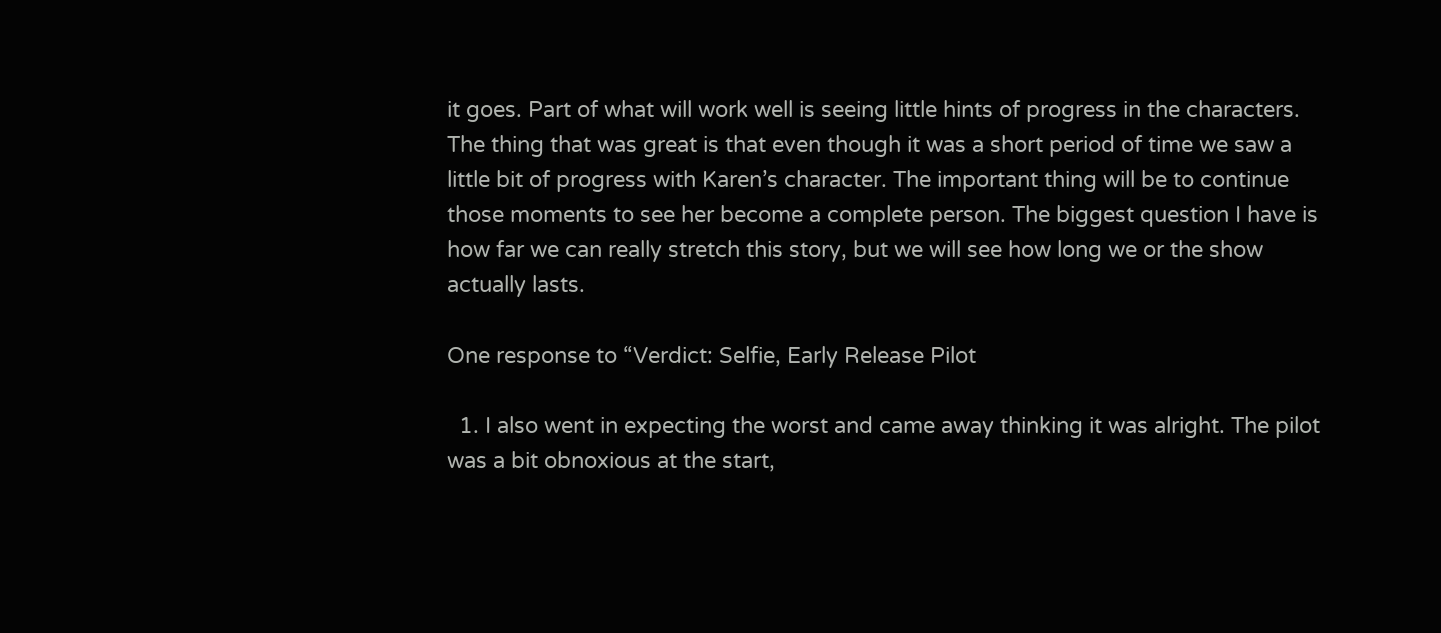it goes. Part of what will work well is seeing little hints of progress in the characters. The thing that was great is that even though it was a short period of time we saw a little bit of progress with Karen’s character. The important thing will be to continue those moments to see her become a complete person. The biggest question I have is how far we can really stretch this story, but we will see how long we or the show actually lasts.

One response to “Verdict: Selfie, Early Release Pilot

  1. I also went in expecting the worst and came away thinking it was alright. The pilot was a bit obnoxious at the start,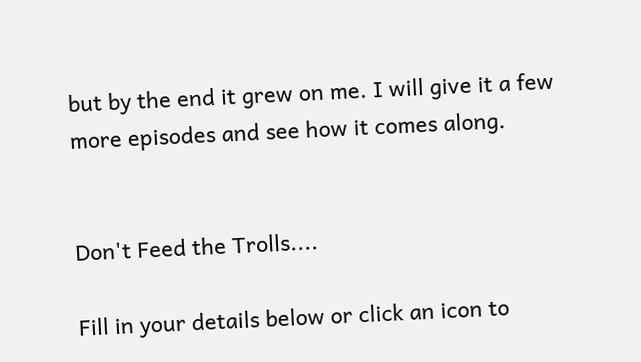but by the end it grew on me. I will give it a few more episodes and see how it comes along.


Don't Feed the Trolls....

Fill in your details below or click an icon to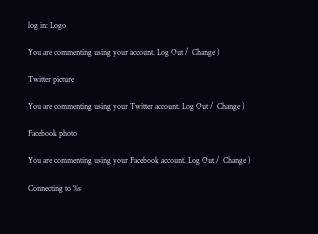log in: Logo

You are commenting using your account. Log Out /  Change )

Twitter picture

You are commenting using your Twitter account. Log Out /  Change )

Facebook photo

You are commenting using your Facebook account. Log Out /  Change )

Connecting to %s